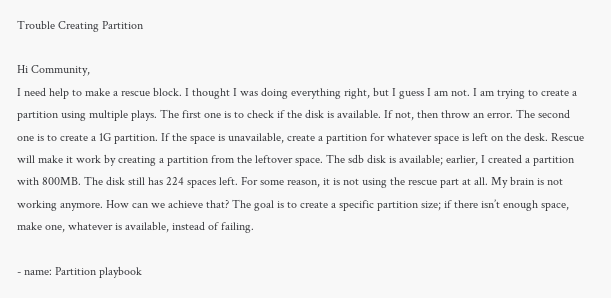Trouble Creating Partition

Hi Community,
I need help to make a rescue block. I thought I was doing everything right, but I guess I am not. I am trying to create a partition using multiple plays. The first one is to check if the disk is available. If not, then throw an error. The second one is to create a 1G partition. If the space is unavailable, create a partition for whatever space is left on the desk. Rescue will make it work by creating a partition from the leftover space. The sdb disk is available; earlier, I created a partition with 800MB. The disk still has 224 spaces left. For some reason, it is not using the rescue part at all. My brain is not working anymore. How can we achieve that? The goal is to create a specific partition size; if there isn’t enough space, make one, whatever is available, instead of failing.

- name: Partition playbook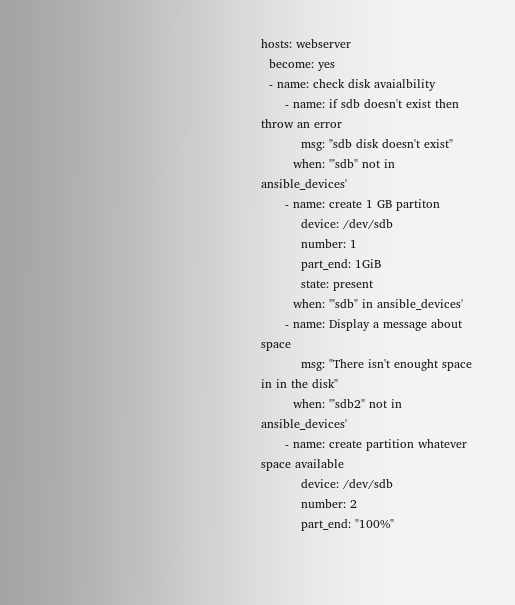hosts: webserver
  become: yes
  - name: check disk avaialbility
      - name: if sdb doesn't exist then throw an error
          msg: "sdb disk doesn't exist"
        when: '"sdb" not in ansible_devices'
      - name: create 1 GB partiton
          device: /dev/sdb
          number: 1
          part_end: 1GiB
          state: present
        when: '"sdb" in ansible_devices'
      - name: Display a message about space
          msg: "There isn't enought space in in the disk"
        when: '"sdb2" not in ansible_devices'
      - name: create partition whatever space available
          device: /dev/sdb
          number: 2
          part_end: "100%"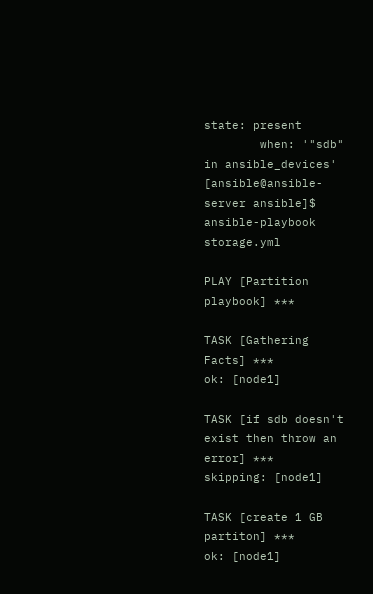state: present
        when: '"sdb" in ansible_devices'
[ansible@ansible-server ansible]$ ansible-playbook storage.yml

PLAY [Partition playbook] ***

TASK [Gathering Facts] ***
ok: [node1]

TASK [if sdb doesn't exist then throw an error] ***
skipping: [node1]

TASK [create 1 GB partiton] ***
ok: [node1]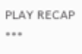PLAY RECAP ***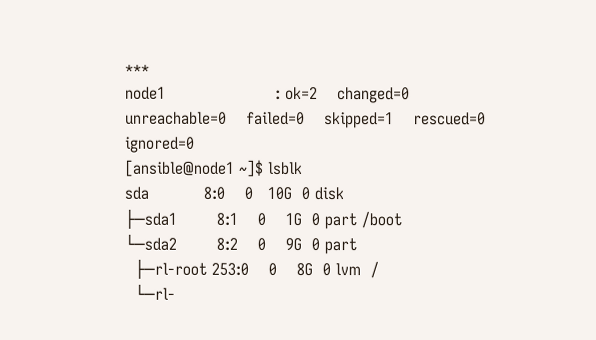***
node1                      : ok=2    changed=0    unreachable=0    failed=0    skipped=1    rescued=0    ignored=0
[ansible@node1 ~]$ lsblk
sda           8:0    0   10G  0 disk
├─sda1        8:1    0    1G  0 part /boot
└─sda2        8:2    0    9G  0 part
  ├─rl-root 253:0    0    8G  0 lvm  /
  └─rl-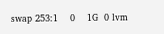swap 253:1    0    1G  0 lvm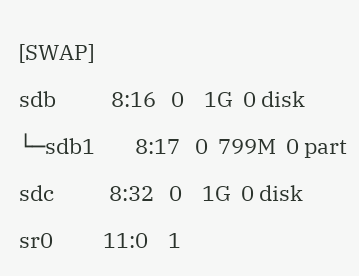[SWAP]
sdb           8:16   0    1G  0 disk
└─sdb1        8:17   0  799M  0 part
sdc           8:32   0    1G  0 disk
sr0          11:0    1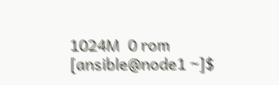1024M  0 rom
[ansible@node1 ~]$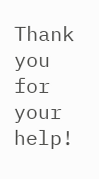Thank you for your help!